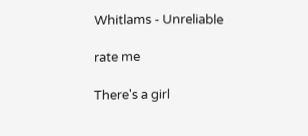Whitlams - Unreliable

rate me

There's a girl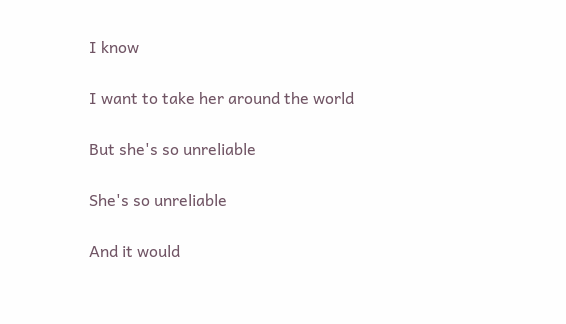I know

I want to take her around the world

But she's so unreliable

She's so unreliable

And it would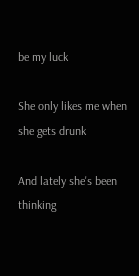be my luck

She only likes me when she gets drunk

And lately she's been thinking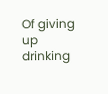Of giving up drinking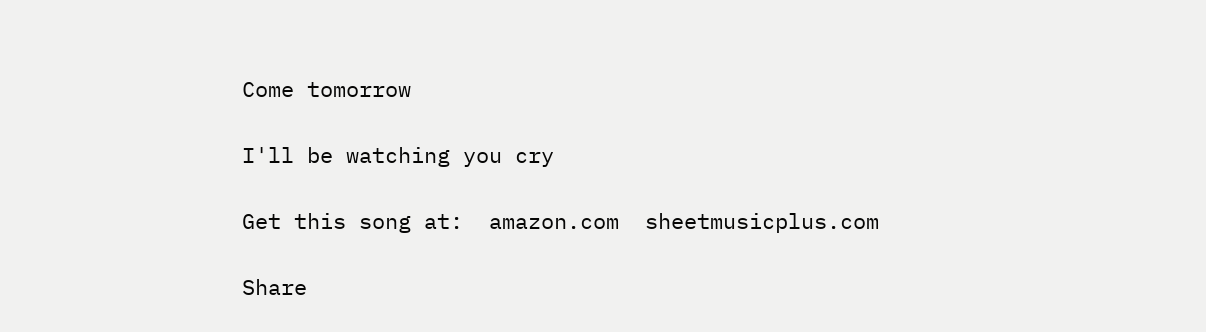Come tomorrow

I'll be watching you cry

Get this song at:  amazon.com  sheetmusicplus.com

Share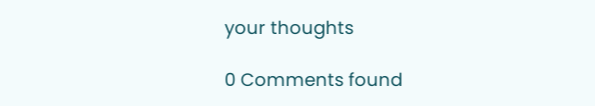your thoughts

0 Comments found